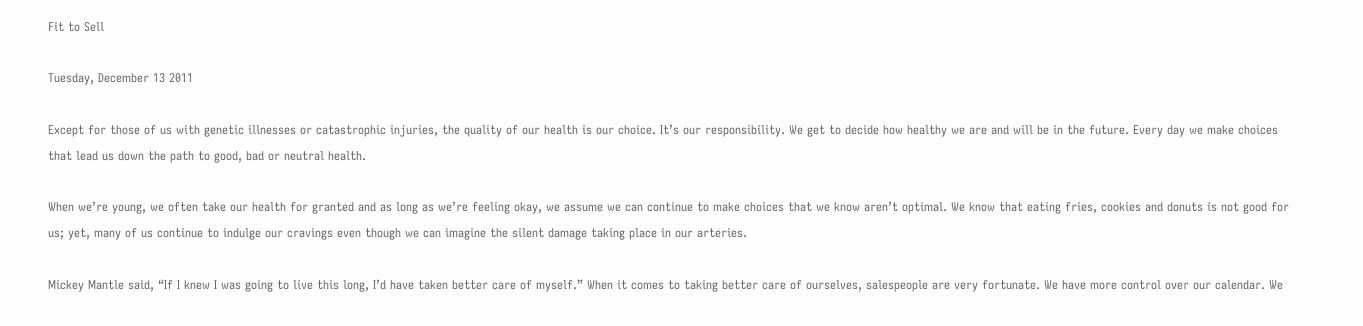Fit to Sell

Tuesday, December 13 2011

Except for those of us with genetic illnesses or catastrophic injuries, the quality of our health is our choice. It’s our responsibility. We get to decide how healthy we are and will be in the future. Every day we make choices that lead us down the path to good, bad or neutral health.

When we’re young, we often take our health for granted and as long as we’re feeling okay, we assume we can continue to make choices that we know aren’t optimal. We know that eating fries, cookies and donuts is not good for us; yet, many of us continue to indulge our cravings even though we can imagine the silent damage taking place in our arteries.

Mickey Mantle said, “If I knew I was going to live this long, I’d have taken better care of myself.” When it comes to taking better care of ourselves, salespeople are very fortunate. We have more control over our calendar. We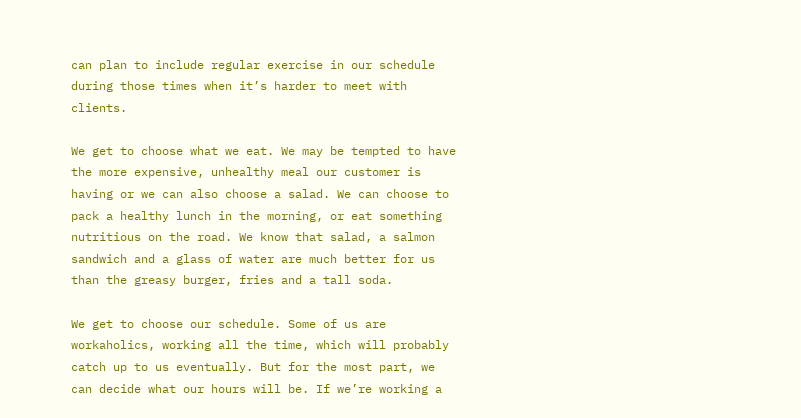can plan to include regular exercise in our schedule during those times when it’s harder to meet with clients.

We get to choose what we eat. We may be tempted to have the more expensive, unhealthy meal our customer is having or we can also choose a salad. We can choose to pack a healthy lunch in the morning, or eat something nutritious on the road. We know that salad, a salmon sandwich and a glass of water are much better for us than the greasy burger, fries and a tall soda.

We get to choose our schedule. Some of us are workaholics, working all the time, which will probably catch up to us eventually. But for the most part, we can decide what our hours will be. If we’re working a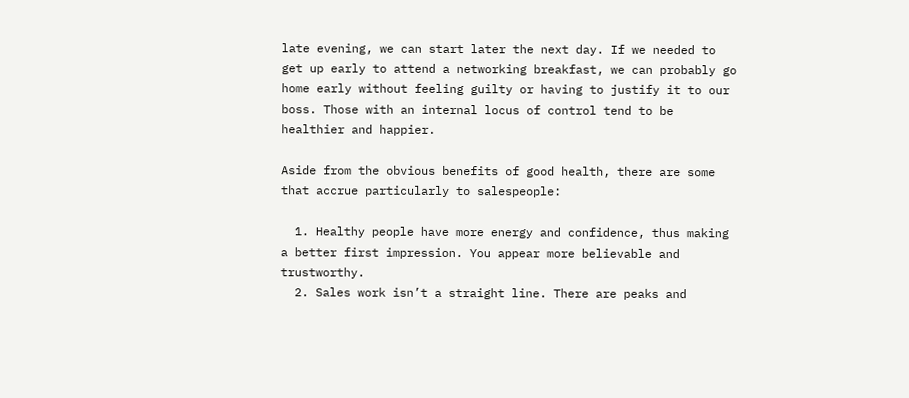late evening, we can start later the next day. If we needed to get up early to attend a networking breakfast, we can probably go home early without feeling guilty or having to justify it to our boss. Those with an internal locus of control tend to be healthier and happier.

Aside from the obvious benefits of good health, there are some that accrue particularly to salespeople:

  1. Healthy people have more energy and confidence, thus making a better first impression. You appear more believable and trustworthy.
  2. Sales work isn’t a straight line. There are peaks and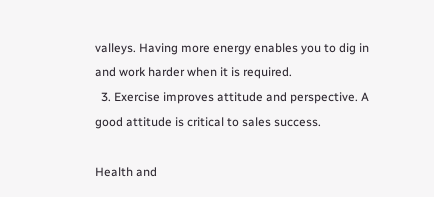valleys. Having more energy enables you to dig in and work harder when it is required.
  3. Exercise improves attitude and perspective. A good attitude is critical to sales success.

Health and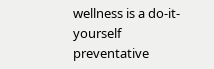wellness is a do-it-yourself preventative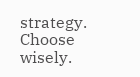strategy. Choose wisely.